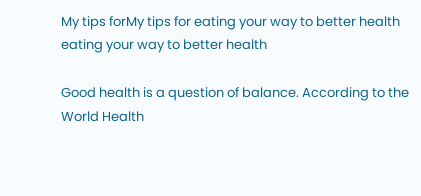My tips forMy tips for eating your way to better health eating your way to better health

Good health is a question of balance. According to the World Health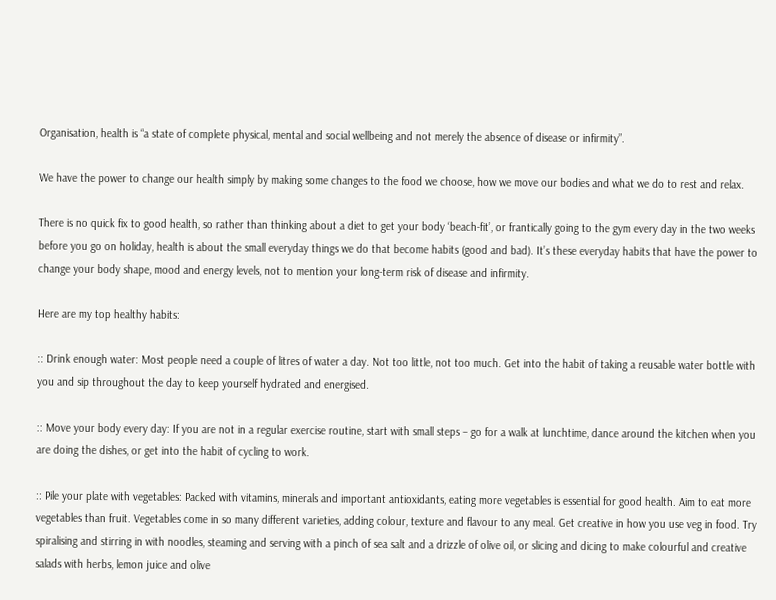Organisation, health is “a state of complete physical, mental and social wellbeing and not merely the absence of disease or infirmity”.

We have the power to change our health simply by making some changes to the food we choose, how we move our bodies and what we do to rest and relax.

There is no quick fix to good health, so rather than thinking about a diet to get your body ‘beach-fit’, or frantically going to the gym every day in the two weeks before you go on holiday, health is about the small everyday things we do that become habits (good and bad). It’s these everyday habits that have the power to change your body shape, mood and energy levels, not to mention your long-term risk of disease and infirmity.

Here are my top healthy habits:

:: Drink enough water: Most people need a couple of litres of water a day. Not too little, not too much. Get into the habit of taking a reusable water bottle with you and sip throughout the day to keep yourself hydrated and energised.

:: Move your body every day: If you are not in a regular exercise routine, start with small steps – go for a walk at lunchtime, dance around the kitchen when you are doing the dishes, or get into the habit of cycling to work.

:: Pile your plate with vegetables: Packed with vitamins, minerals and important antioxidants, eating more vegetables is essential for good health. Aim to eat more vegetables than fruit. Vegetables come in so many different varieties, adding colour, texture and flavour to any meal. Get creative in how you use veg in food. Try spiralising and stirring in with noodles, steaming and serving with a pinch of sea salt and a drizzle of olive oil, or slicing and dicing to make colourful and creative salads with herbs, lemon juice and olive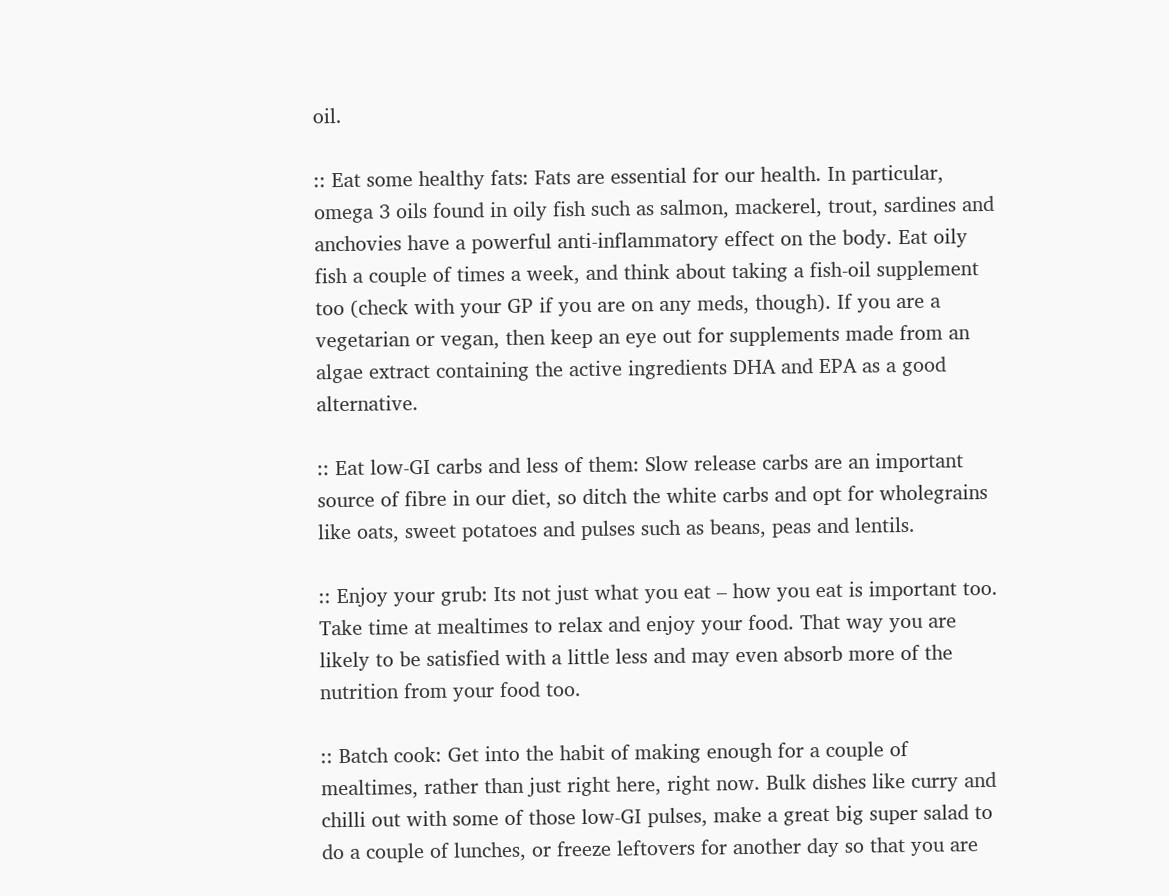oil.

:: Eat some healthy fats: Fats are essential for our health. In particular, omega 3 oils found in oily fish such as salmon, mackerel, trout, sardines and anchovies have a powerful anti-inflammatory effect on the body. Eat oily fish a couple of times a week, and think about taking a fish-oil supplement too (check with your GP if you are on any meds, though). If you are a vegetarian or vegan, then keep an eye out for supplements made from an algae extract containing the active ingredients DHA and EPA as a good alternative.

:: Eat low-GI carbs and less of them: Slow release carbs are an important source of fibre in our diet, so ditch the white carbs and opt for wholegrains like oats, sweet potatoes and pulses such as beans, peas and lentils.

:: Enjoy your grub: Its not just what you eat – how you eat is important too. Take time at mealtimes to relax and enjoy your food. That way you are likely to be satisfied with a little less and may even absorb more of the nutrition from your food too.

:: Batch cook: Get into the habit of making enough for a couple of mealtimes, rather than just right here, right now. Bulk dishes like curry and chilli out with some of those low-GI pulses, make a great big super salad to do a couple of lunches, or freeze leftovers for another day so that you are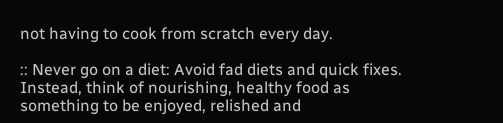not having to cook from scratch every day.

:: Never go on a diet: Avoid fad diets and quick fixes. Instead, think of nourishing, healthy food as something to be enjoyed, relished and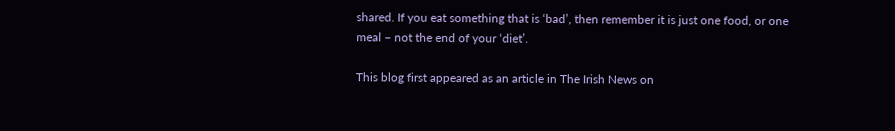shared. If you eat something that is ‘bad’, then remember it is just one food, or one meal – not the end of your ‘diet’.

This blog first appeared as an article in The Irish News on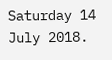Saturday 14 July 2018.